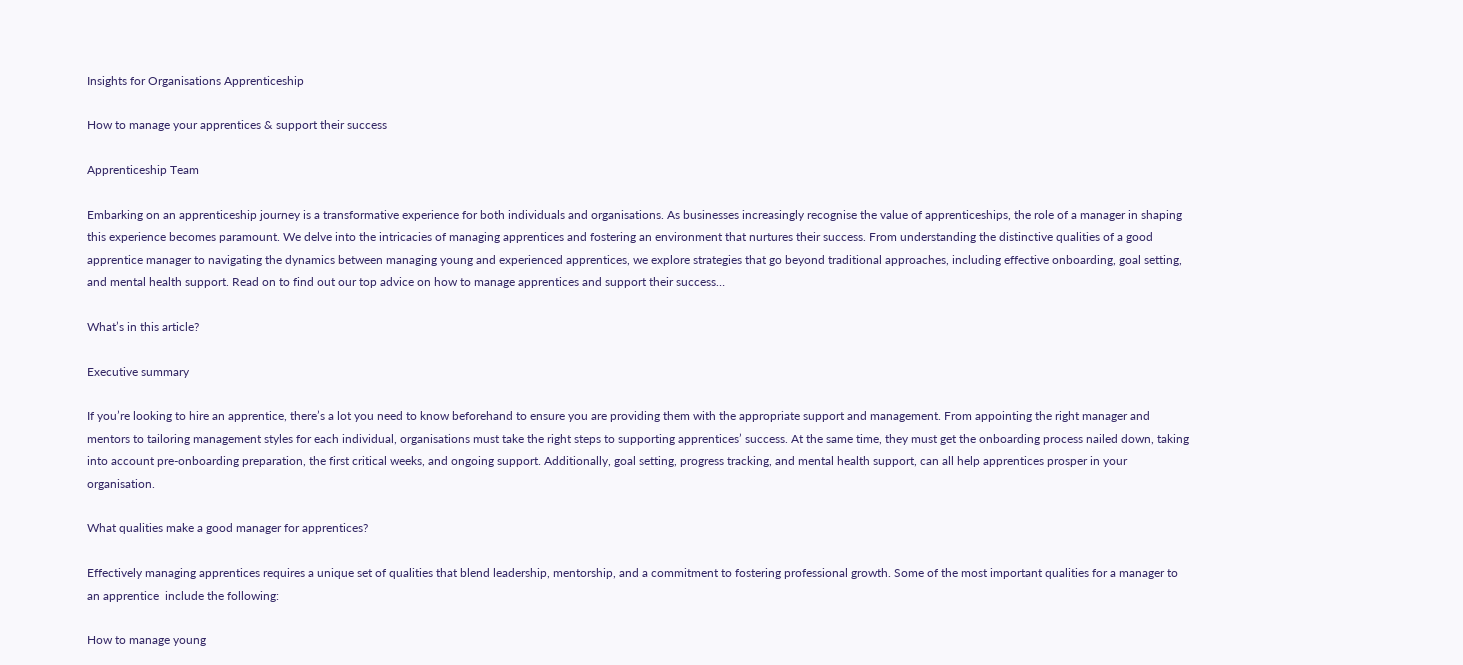Insights for Organisations Apprenticeship

How to manage your apprentices & support their success

Apprenticeship Team

Embarking on an apprenticeship journey is a transformative experience for both individuals and organisations. As businesses increasingly recognise the value of apprenticeships, the role of a manager in shaping this experience becomes paramount. We delve into the intricacies of managing apprentices and fostering an environment that nurtures their success. From understanding the distinctive qualities of a good apprentice manager to navigating the dynamics between managing young and experienced apprentices, we explore strategies that go beyond traditional approaches, including effective onboarding, goal setting, and mental health support. Read on to find out our top advice on how to manage apprentices and support their success…

What’s in this article?

Executive summary

If you’re looking to hire an apprentice, there’s a lot you need to know beforehand to ensure you are providing them with the appropriate support and management. From appointing the right manager and mentors to tailoring management styles for each individual, organisations must take the right steps to supporting apprentices’ success. At the same time, they must get the onboarding process nailed down, taking into account pre-onboarding preparation, the first critical weeks, and ongoing support. Additionally, goal setting, progress tracking, and mental health support, can all help apprentices prosper in your organisation.

What qualities make a good manager for apprentices?

Effectively managing apprentices requires a unique set of qualities that blend leadership, mentorship, and a commitment to fostering professional growth. Some of the most important qualities for a manager to an apprentice  include the following:

How to manage young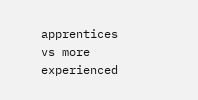apprentices vs more experienced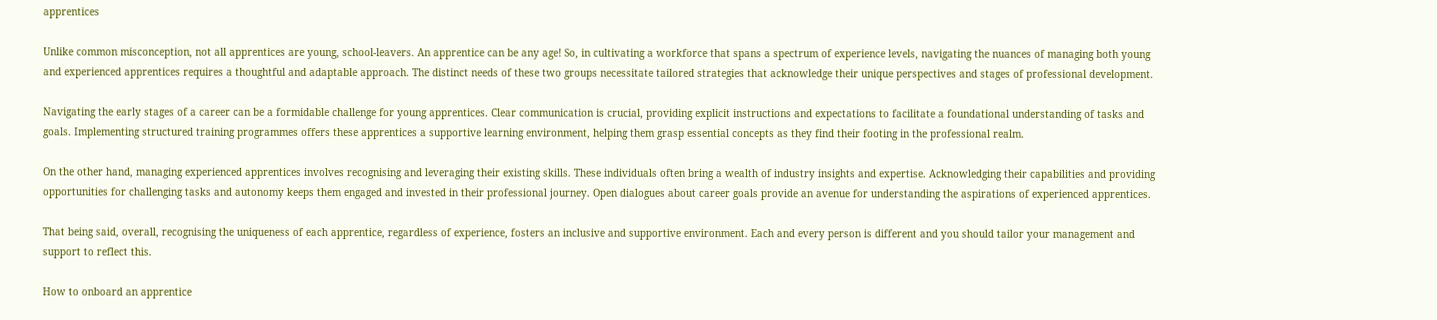apprentices

Unlike common misconception, not all apprentices are young, school-leavers. An apprentice can be any age! So, in cultivating a workforce that spans a spectrum of experience levels, navigating the nuances of managing both young and experienced apprentices requires a thoughtful and adaptable approach. The distinct needs of these two groups necessitate tailored strategies that acknowledge their unique perspectives and stages of professional development.

Navigating the early stages of a career can be a formidable challenge for young apprentices. Clear communication is crucial, providing explicit instructions and expectations to facilitate a foundational understanding of tasks and goals. Implementing structured training programmes offers these apprentices a supportive learning environment, helping them grasp essential concepts as they find their footing in the professional realm.

On the other hand, managing experienced apprentices involves recognising and leveraging their existing skills. These individuals often bring a wealth of industry insights and expertise. Acknowledging their capabilities and providing opportunities for challenging tasks and autonomy keeps them engaged and invested in their professional journey. Open dialogues about career goals provide an avenue for understanding the aspirations of experienced apprentices.

That being said, overall, recognising the uniqueness of each apprentice, regardless of experience, fosters an inclusive and supportive environment. Each and every person is different and you should tailor your management and support to reflect this.

How to onboard an apprentice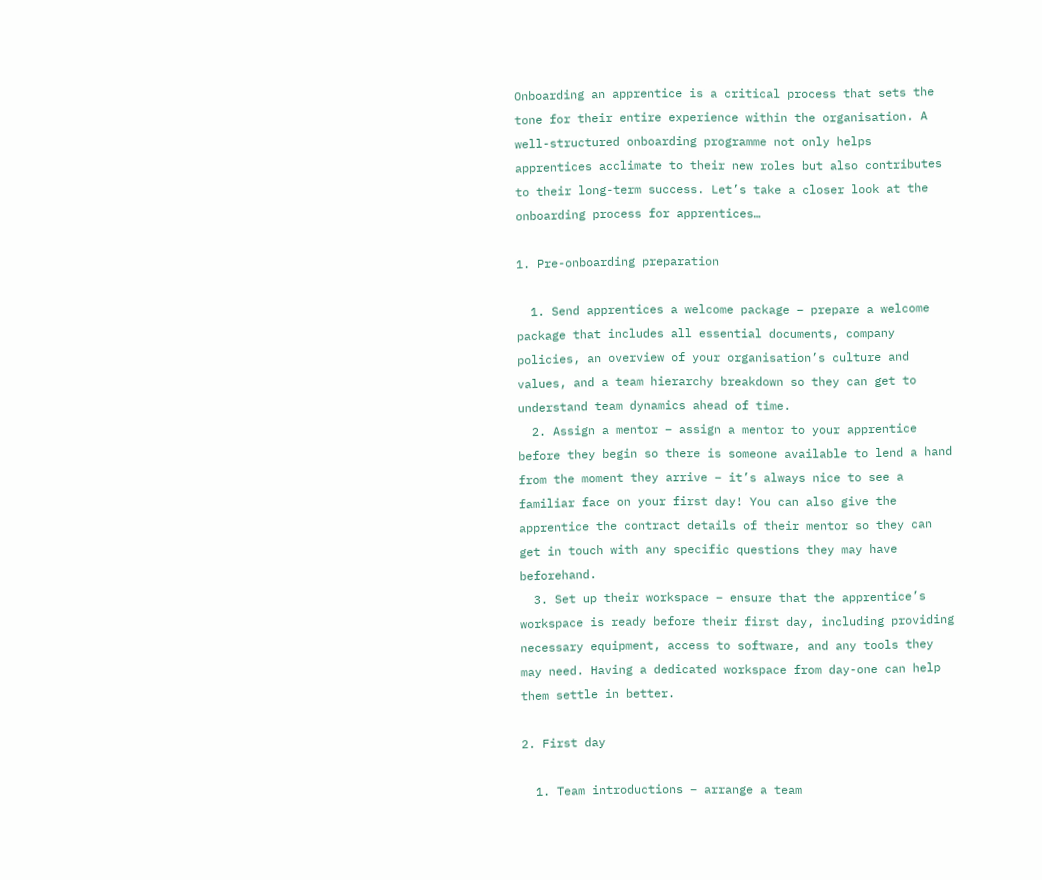Onboarding an apprentice is a critical process that sets the tone for their entire experience within the organisation. A well-structured onboarding programme not only helps apprentices acclimate to their new roles but also contributes to their long-term success. Let’s take a closer look at the onboarding process for apprentices…

1. Pre-onboarding preparation

  1. Send apprentices a welcome package – prepare a welcome package that includes all essential documents, company policies, an overview of your organisation’s culture and values, and a team hierarchy breakdown so they can get to understand team dynamics ahead of time.
  2. Assign a mentor – assign a mentor to your apprentice before they begin so there is someone available to lend a hand from the moment they arrive – it’s always nice to see a familiar face on your first day! You can also give the apprentice the contract details of their mentor so they can get in touch with any specific questions they may have beforehand.
  3. Set up their workspace – ensure that the apprentice’s workspace is ready before their first day, including providing necessary equipment, access to software, and any tools they may need. Having a dedicated workspace from day-one can help them settle in better.

2. First day

  1. Team introductions – arrange a team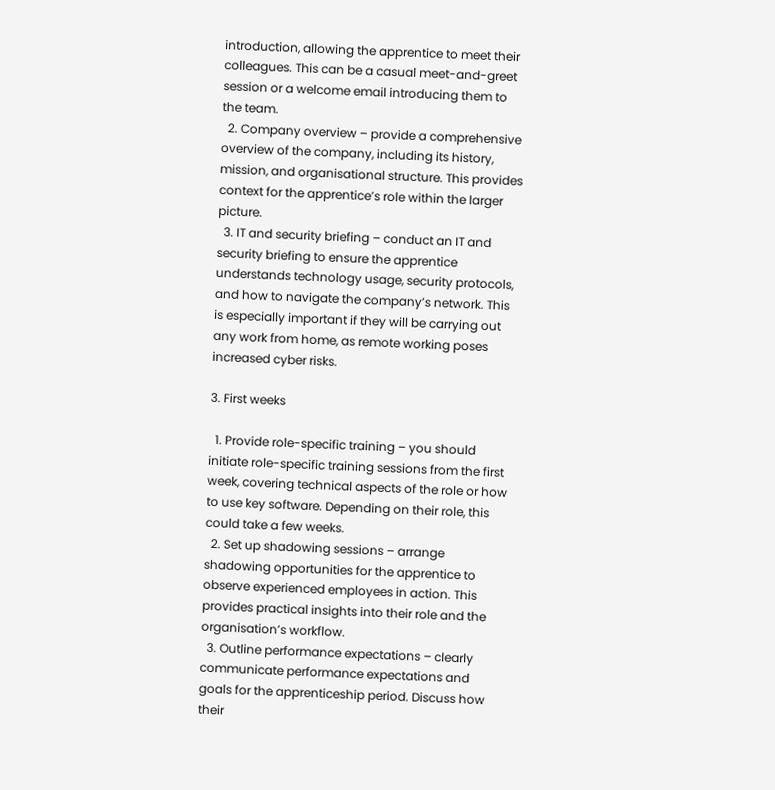introduction, allowing the apprentice to meet their colleagues. This can be a casual meet-and-greet session or a welcome email introducing them to the team.
  2. Company overview – provide a comprehensive overview of the company, including its history, mission, and organisational structure. This provides context for the apprentice’s role within the larger picture.
  3. IT and security briefing – conduct an IT and security briefing to ensure the apprentice understands technology usage, security protocols, and how to navigate the company’s network. This is especially important if they will be carrying out any work from home, as remote working poses increased cyber risks.

3. First weeks

  1. Provide role-specific training – you should initiate role-specific training sessions from the first week, covering technical aspects of the role or how to use key software. Depending on their role, this could take a few weeks.
  2. Set up shadowing sessions – arrange shadowing opportunities for the apprentice to observe experienced employees in action. This provides practical insights into their role and the organisation’s workflow.
  3. Outline performance expectations – clearly communicate performance expectations and goals for the apprenticeship period. Discuss how their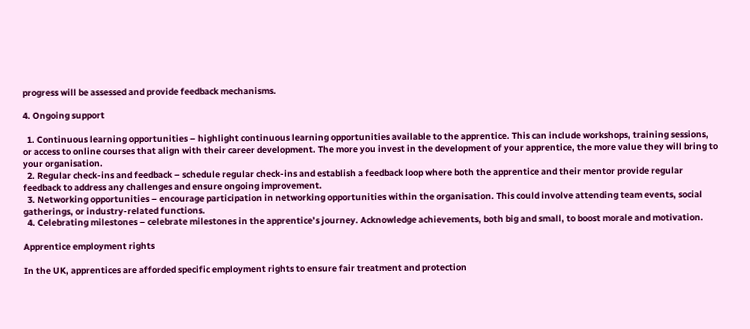progress will be assessed and provide feedback mechanisms.

4. Ongoing support

  1. Continuous learning opportunities – highlight continuous learning opportunities available to the apprentice. This can include workshops, training sessions, or access to online courses that align with their career development. The more you invest in the development of your apprentice, the more value they will bring to your organisation.
  2. Regular check-ins and feedback – schedule regular check-ins and establish a feedback loop where both the apprentice and their mentor provide regular feedback to address any challenges and ensure ongoing improvement.
  3. Networking opportunities – encourage participation in networking opportunities within the organisation. This could involve attending team events, social gatherings, or industry-related functions.
  4. Celebrating milestones – celebrate milestones in the apprentice’s journey. Acknowledge achievements, both big and small, to boost morale and motivation.

Apprentice employment rights

In the UK, apprentices are afforded specific employment rights to ensure fair treatment and protection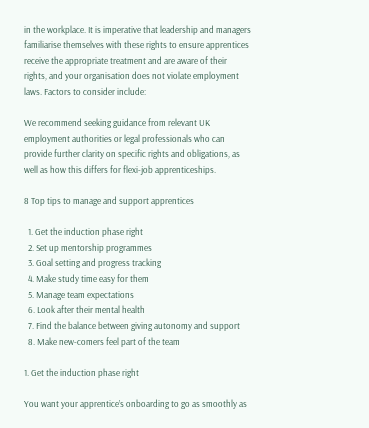in the workplace. It is imperative that leadership and managers familiarise themselves with these rights to ensure apprentices receive the appropriate treatment and are aware of their rights, and your organisation does not violate employment laws. Factors to consider include:

We recommend seeking guidance from relevant UK employment authorities or legal professionals who can provide further clarity on specific rights and obligations, as well as how this differs for flexi-job apprenticeships.

8 Top tips to manage and support apprentices

  1. Get the induction phase right
  2. Set up mentorship programmes
  3. Goal setting and progress tracking
  4. Make study time easy for them
  5. Manage team expectations
  6. Look after their mental health
  7. Find the balance between giving autonomy and support
  8. Make new-comers feel part of the team

1. Get the induction phase right

You want your apprentice’s onboarding to go as smoothly as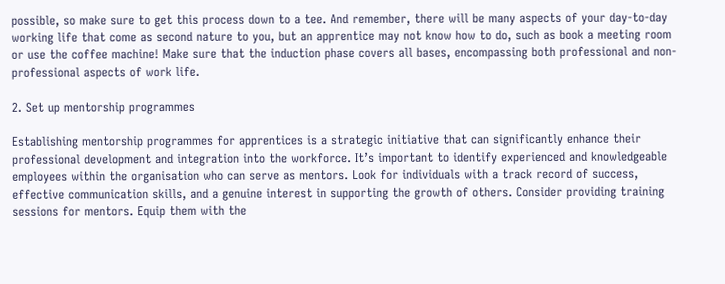possible, so make sure to get this process down to a tee. And remember, there will be many aspects of your day-to-day working life that come as second nature to you, but an apprentice may not know how to do, such as book a meeting room or use the coffee machine! Make sure that the induction phase covers all bases, encompassing both professional and non-professional aspects of work life.

2. Set up mentorship programmes

Establishing mentorship programmes for apprentices is a strategic initiative that can significantly enhance their professional development and integration into the workforce. It’s important to identify experienced and knowledgeable employees within the organisation who can serve as mentors. Look for individuals with a track record of success, effective communication skills, and a genuine interest in supporting the growth of others. Consider providing training sessions for mentors. Equip them with the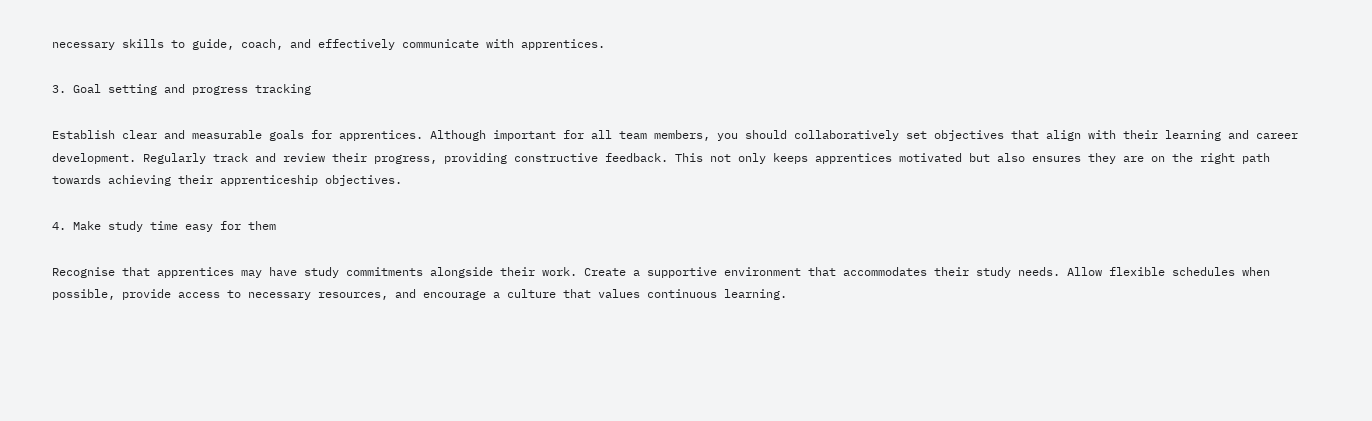necessary skills to guide, coach, and effectively communicate with apprentices.

3. Goal setting and progress tracking

Establish clear and measurable goals for apprentices. Although important for all team members, you should collaboratively set objectives that align with their learning and career development. Regularly track and review their progress, providing constructive feedback. This not only keeps apprentices motivated but also ensures they are on the right path towards achieving their apprenticeship objectives.

4. Make study time easy for them

Recognise that apprentices may have study commitments alongside their work. Create a supportive environment that accommodates their study needs. Allow flexible schedules when possible, provide access to necessary resources, and encourage a culture that values continuous learning.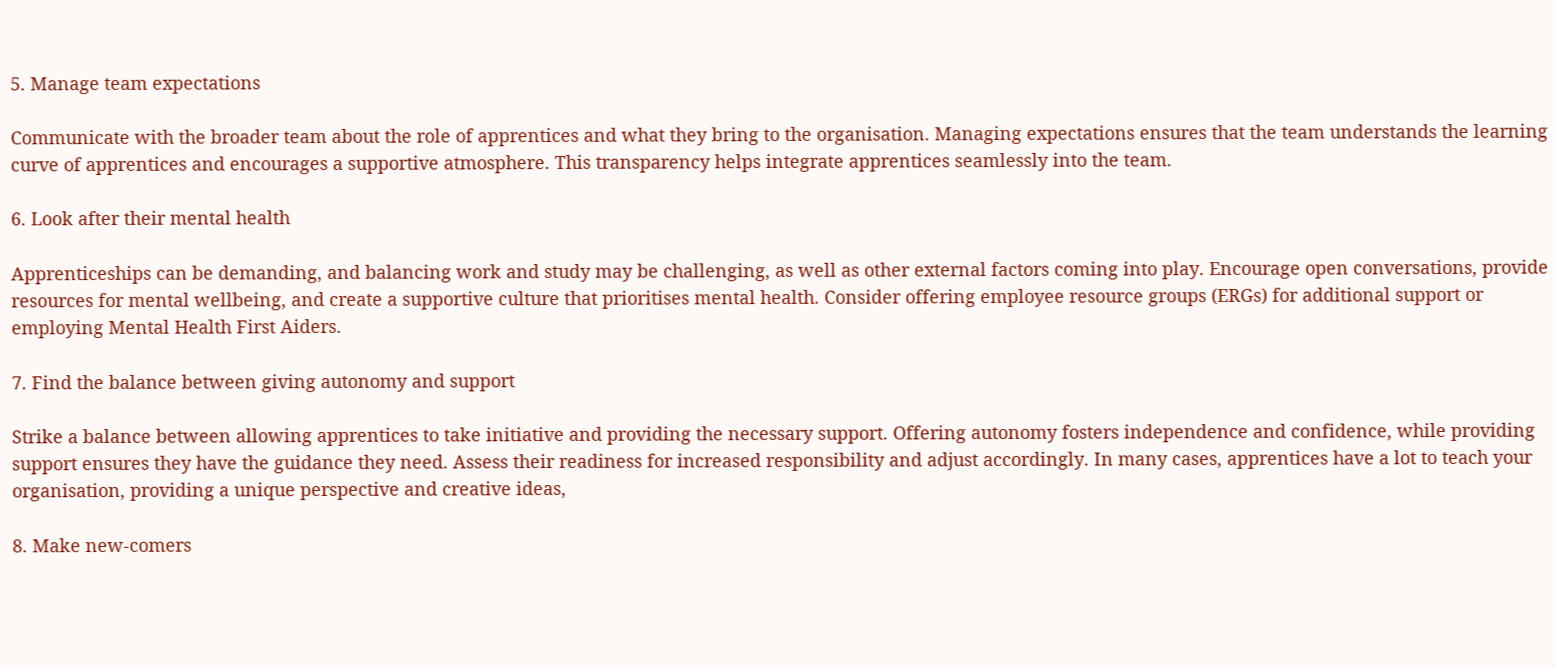5. Manage team expectations

Communicate with the broader team about the role of apprentices and what they bring to the organisation. Managing expectations ensures that the team understands the learning curve of apprentices and encourages a supportive atmosphere. This transparency helps integrate apprentices seamlessly into the team.

6. Look after their mental health

Apprenticeships can be demanding, and balancing work and study may be challenging, as well as other external factors coming into play. Encourage open conversations, provide resources for mental wellbeing, and create a supportive culture that prioritises mental health. Consider offering employee resource groups (ERGs) for additional support or employing Mental Health First Aiders.

7. Find the balance between giving autonomy and support

Strike a balance between allowing apprentices to take initiative and providing the necessary support. Offering autonomy fosters independence and confidence, while providing support ensures they have the guidance they need. Assess their readiness for increased responsibility and adjust accordingly. In many cases, apprentices have a lot to teach your organisation, providing a unique perspective and creative ideas,

8. Make new-comers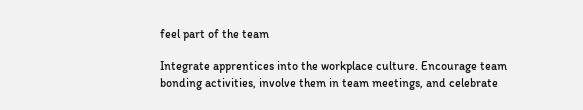feel part of the team

Integrate apprentices into the workplace culture. Encourage team bonding activities, involve them in team meetings, and celebrate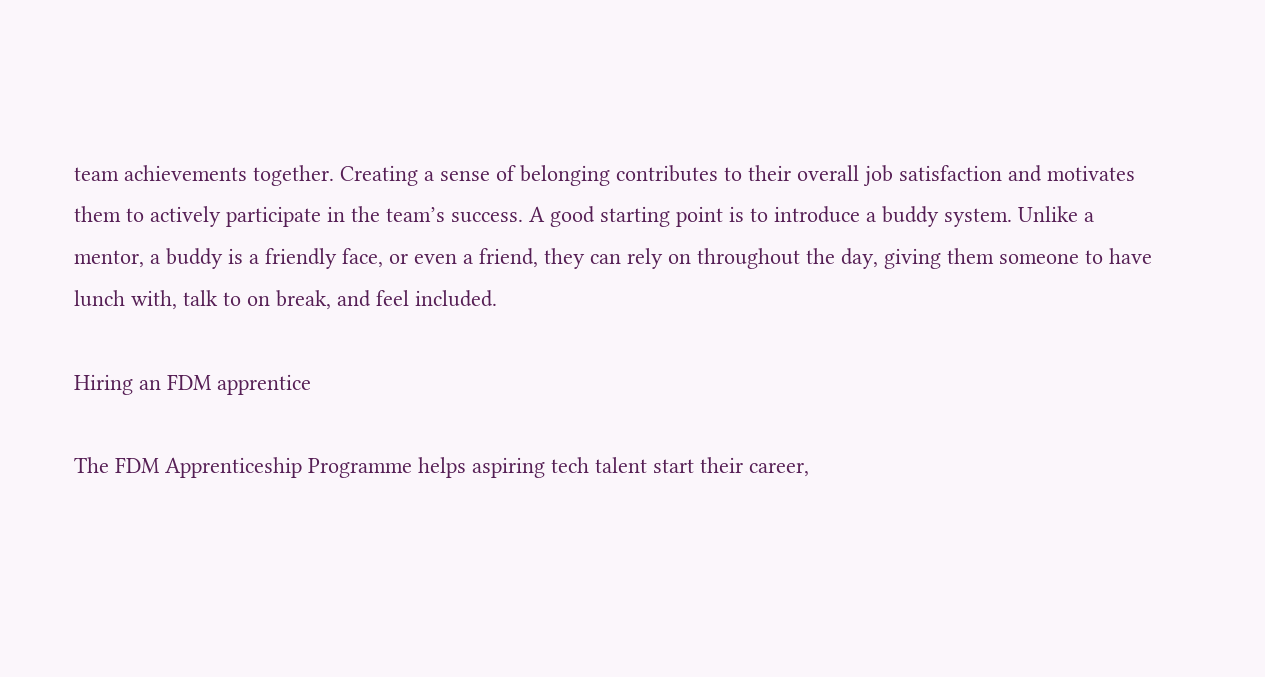team achievements together. Creating a sense of belonging contributes to their overall job satisfaction and motivates them to actively participate in the team’s success. A good starting point is to introduce a buddy system. Unlike a mentor, a buddy is a friendly face, or even a friend, they can rely on throughout the day, giving them someone to have lunch with, talk to on break, and feel included.

Hiring an FDM apprentice

The FDM Apprenticeship Programme helps aspiring tech talent start their career,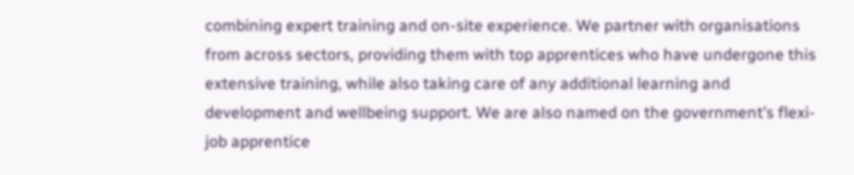combining expert training and on-site experience. We partner with organisations from across sectors, providing them with top apprentices who have undergone this extensive training, while also taking care of any additional learning and development and wellbeing support. We are also named on the government’s flexi-job apprentice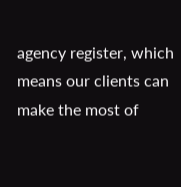agency register, which means our clients can make the most of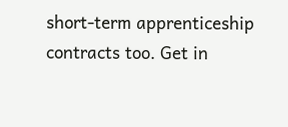short-term apprenticeship contracts too. Get in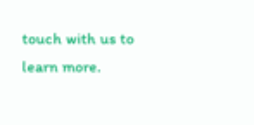touch with us to learn more.